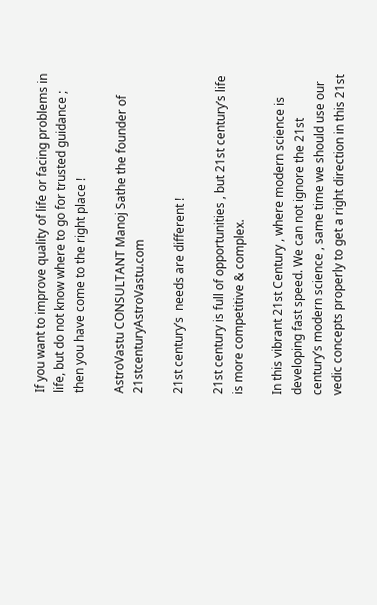If you want to improve quality of life or facing problems in life, but do not know where to go for trusted guidance ; then you have come to the right place !

AstroVastu CONSULTANT Manoj Sathe the founder of 21stcenturyAstroVastu.com

21st century’s  needs are different !

21st century is full of opportunities , but 21st century’s life is more competitive & complex.

In this vibrant 21st Century , where modern science is developing fast speed. We can not ignore the 21st century’s modern science , same time we should use our vedic concepts properly to get a right direction in this 21st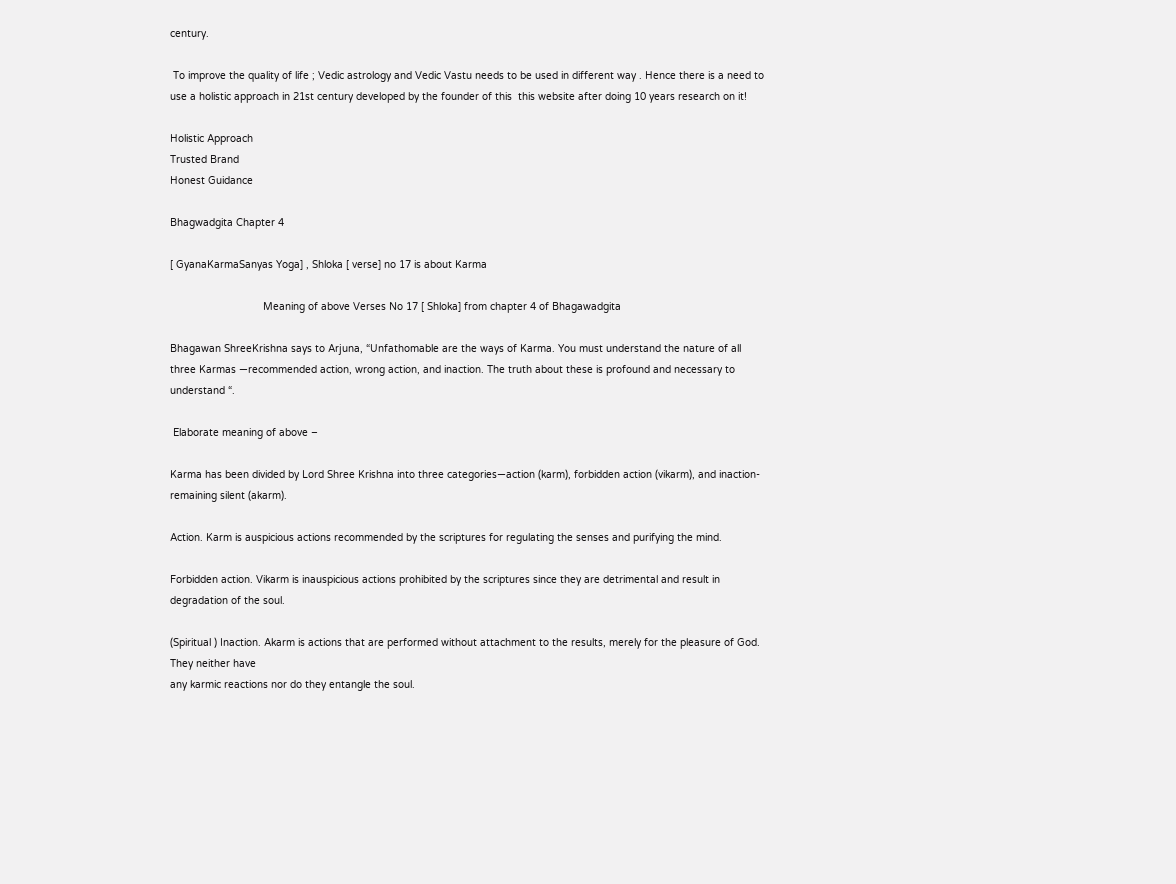century.

 To improve the quality of life ; Vedic astrology and Vedic Vastu needs to be used in different way . Hence there is a need to use a holistic approach in 21st century developed by the founder of this  this website after doing 10 years research on it!

Holistic Approach
Trusted Brand
Honest Guidance

Bhagwadgita Chapter 4

[ GyanaKarmaSanyas Yoga] , Shloka [ verse] no 17 is about Karma

                               Meaning of above Verses No 17 [ Shloka] from chapter 4 of Bhagawadgita

Bhagawan ShreeKrishna says to Arjuna, “Unfathomable are the ways of Karma. You must understand the nature of all three Karmas —recommended action, wrong action, and inaction. The truth about these is profound and necessary to understand “.

 Elaborate meaning of above –

Karma has been divided by Lord Shree Krishna into three categories—action (karm), forbidden action (vikarm), and inaction- remaining silent (akarm).

Action. Karm is auspicious actions recommended by the scriptures for regulating the senses and purifying the mind.

Forbidden action. Vikarm is inauspicious actions prohibited by the scriptures since they are detrimental and result in degradation of the soul.

(Spiritual ) Inaction. Akarm is actions that are performed without attachment to the results, merely for the pleasure of God. They neither have
any karmic reactions nor do they entangle the soul.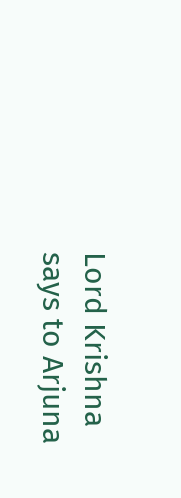Lord Krishna says to Arjuna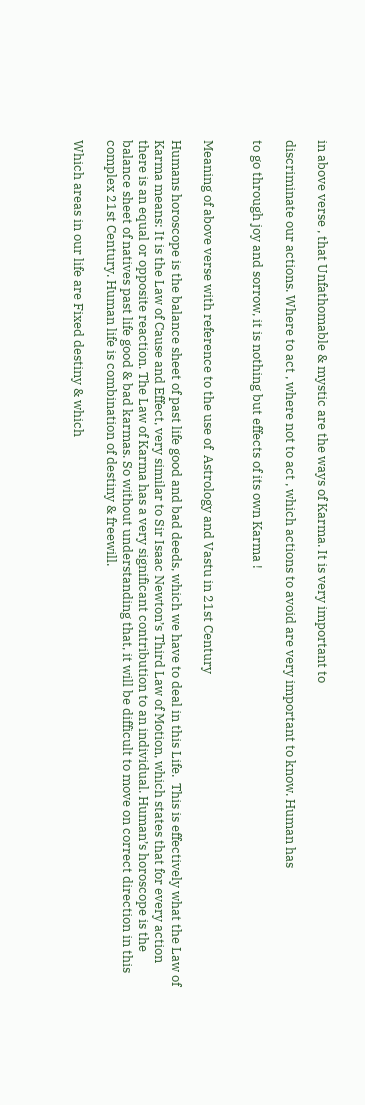in above verse , that Unfathomable & mystic are the ways of Karma. It is very important to

discriminate our actions. Where to act , where not to act , which actions to avoid are very important to know. Human has

to go through joy and sorrow, it is nothing but effects of its own Karma !


Meaning of above verse with reference to the use of  Astrology and Vastu in 21st Century

Humans horoscope is the balance sheet of past life good and bad deeds, which we have to deal in this Life.  This is effectively what the Law of Karma means: It is the Law of Cause and Effect, very similar to Sir Isaac Newton’s Third Law of Motion, which states that for every action there is an equal or opposite reaction. The Law of Karma has a very significant contribution to an individual. Human’s horoscope is the balance sheet of natives past life good & bad karmas. So without understanding that, it will be difficult to move on correct direction in this complex 21st Century. Human life is combination of destiny & freewill.

Which areas in our life are Fixed destiny & which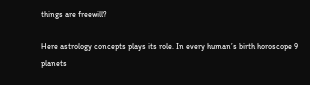things are freewill?

Here astrology concepts plays its role. In every human’s birth horoscope 9 planets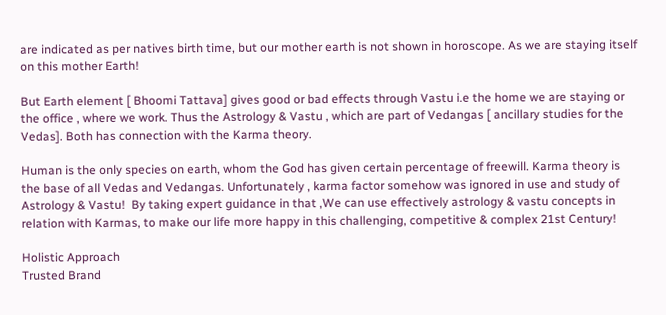are indicated as per natives birth time, but our mother earth is not shown in horoscope. As we are staying itself on this mother Earth!

But Earth element [ Bhoomi Tattava] gives good or bad effects through Vastu i.e the home we are staying or the office , where we work. Thus the Astrology & Vastu , which are part of Vedangas [ ancillary studies for the Vedas]. Both has connection with the Karma theory.

Human is the only species on earth, whom the God has given certain percentage of freewill. Karma theory is the base of all Vedas and Vedangas. Unfortunately , karma factor somehow was ignored in use and study of Astrology & Vastu!  By taking expert guidance in that ,We can use effectively astrology & vastu concepts in relation with Karmas, to make our life more happy in this challenging, competitive & complex 21st Century!

Holistic Approach
Trusted Brand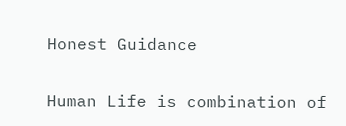Honest Guidance

Human Life is combination of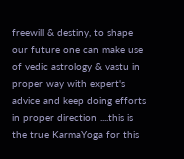freewill & destiny, to shape our future one can make use of vedic astrology & vastu in proper way with expert's advice and keep doing efforts in proper direction ....this is the true KarmaYoga for this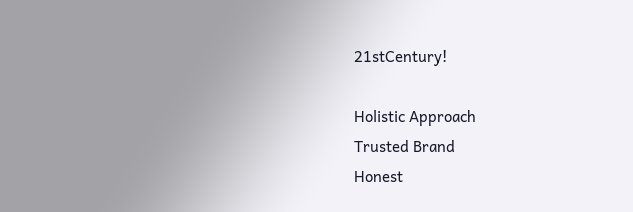21stCentury!

Holistic Approach
Trusted Brand
Honest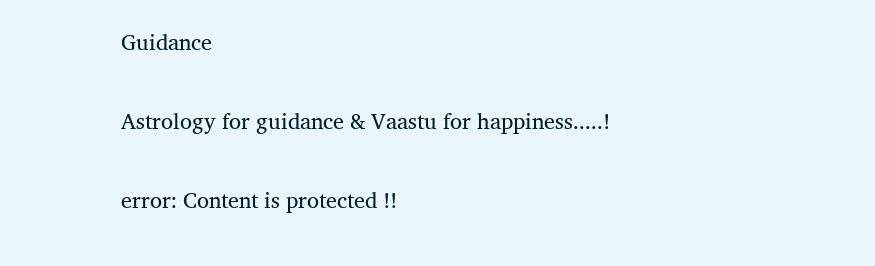Guidance

Astrology for guidance & Vaastu for happiness.....!

error: Content is protected !!